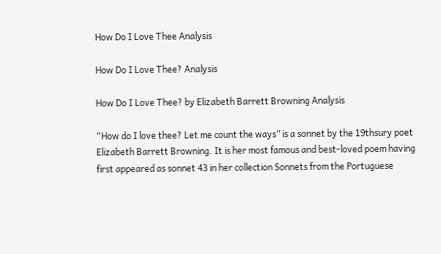How Do I Love Thee Analysis

How Do I Love Thee? Analysis

How Do I Love Thee? by Elizabeth Barrett Browning Analysis

“How do I love thee? Let me count the ways” is a sonnet by the 19thsury poet Elizabeth Barrett Browning. It is her most famous and best-loved poem having first appeared as sonnet 43 in her collection Sonnets from the Portuguese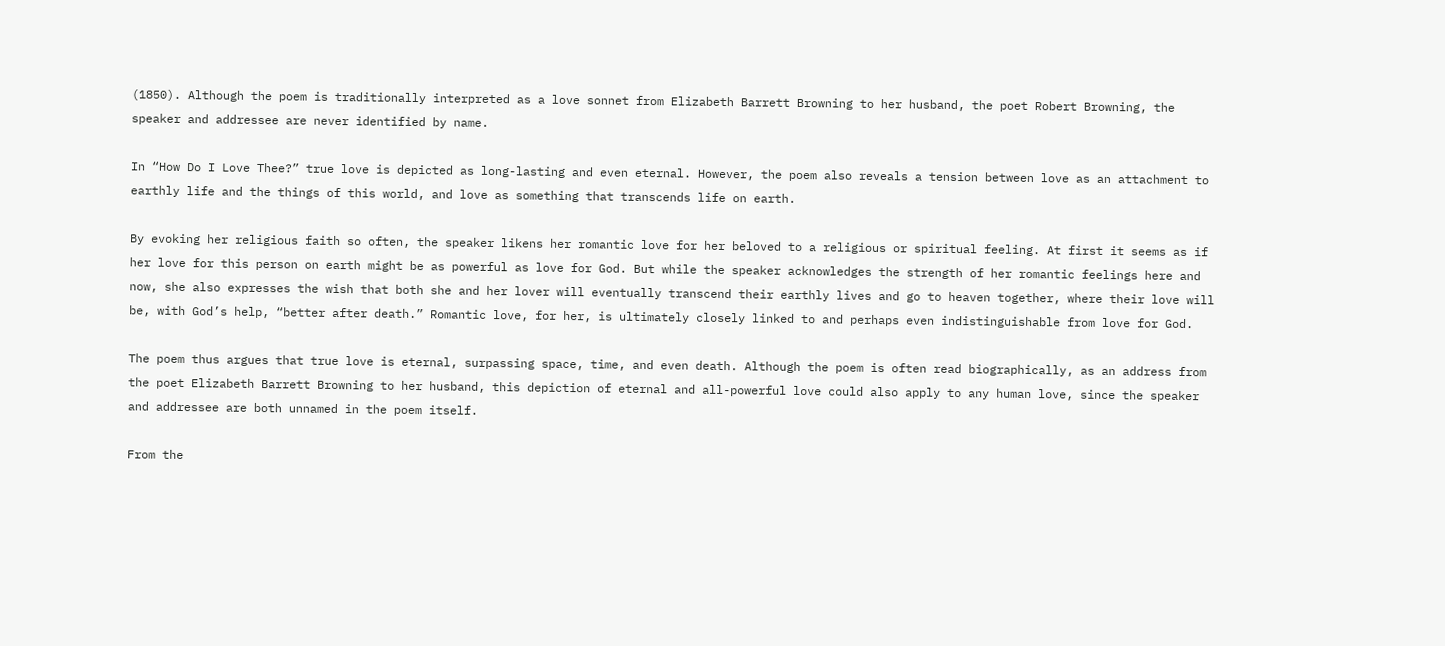(1850). Although the poem is traditionally interpreted as a love sonnet from Elizabeth Barrett Browning to her husband, the poet Robert Browning, the speaker and addressee are never identified by name.

In “How Do I Love Thee?” true love is depicted as long-lasting and even eternal. However, the poem also reveals a tension between love as an attachment to earthly life and the things of this world, and love as something that transcends life on earth.

By evoking her religious faith so often, the speaker likens her romantic love for her beloved to a religious or spiritual feeling. At first it seems as if her love for this person on earth might be as powerful as love for God. But while the speaker acknowledges the strength of her romantic feelings here and now, she also expresses the wish that both she and her lover will eventually transcend their earthly lives and go to heaven together, where their love will be, with God’s help, “better after death.” Romantic love, for her, is ultimately closely linked to and perhaps even indistinguishable from love for God.

The poem thus argues that true love is eternal, surpassing space, time, and even death. Although the poem is often read biographically, as an address from the poet Elizabeth Barrett Browning to her husband, this depiction of eternal and all-powerful love could also apply to any human love, since the speaker and addressee are both unnamed in the poem itself.

From the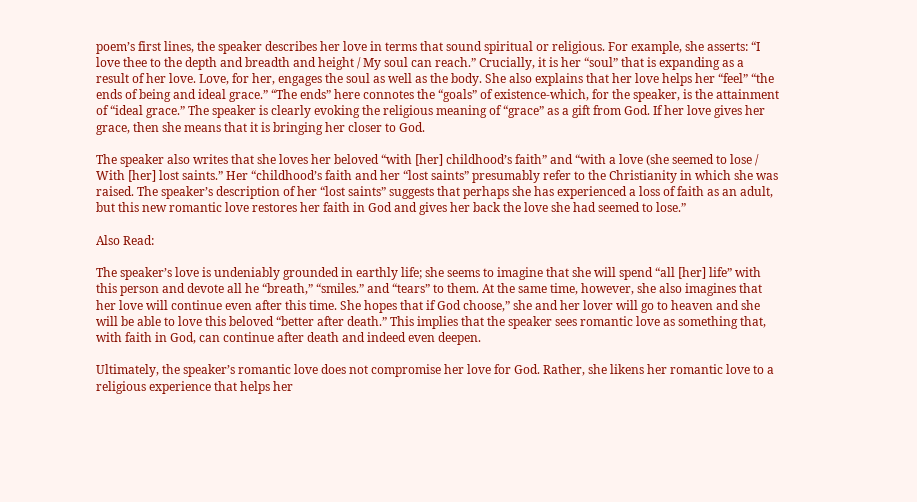poem’s first lines, the speaker describes her love in terms that sound spiritual or religious. For example, she asserts: “I love thee to the depth and breadth and height / My soul can reach.” Crucially, it is her “soul” that is expanding as a result of her love. Love, for her, engages the soul as well as the body. She also explains that her love helps her “feel” “the ends of being and ideal grace.” “The ends” here connotes the “goals” of existence-which, for the speaker, is the attainment of “ideal grace.” The speaker is clearly evoking the religious meaning of “grace” as a gift from God. If her love gives her grace, then she means that it is bringing her closer to God.

The speaker also writes that she loves her beloved “with [her] childhood’s faith” and “with a love (she seemed to lose / With [her] lost saints.” Her “childhood’s faith and her “lost saints” presumably refer to the Christianity in which she was raised. The speaker’s description of her “lost saints” suggests that perhaps she has experienced a loss of faith as an adult, but this new romantic love restores her faith in God and gives her back the love she had seemed to lose.”

Also Read:

The speaker’s love is undeniably grounded in earthly life; she seems to imagine that she will spend “all [her] life” with this person and devote all he “breath,” “smiles.” and “tears” to them. At the same time, however, she also imagines that her love will continue even after this time. She hopes that if God choose,” she and her lover will go to heaven and she will be able to love this beloved “better after death.” This implies that the speaker sees romantic love as something that, with faith in God, can continue after death and indeed even deepen.

Ultimately, the speaker’s romantic love does not compromise her love for God. Rather, she likens her romantic love to a religious experience that helps her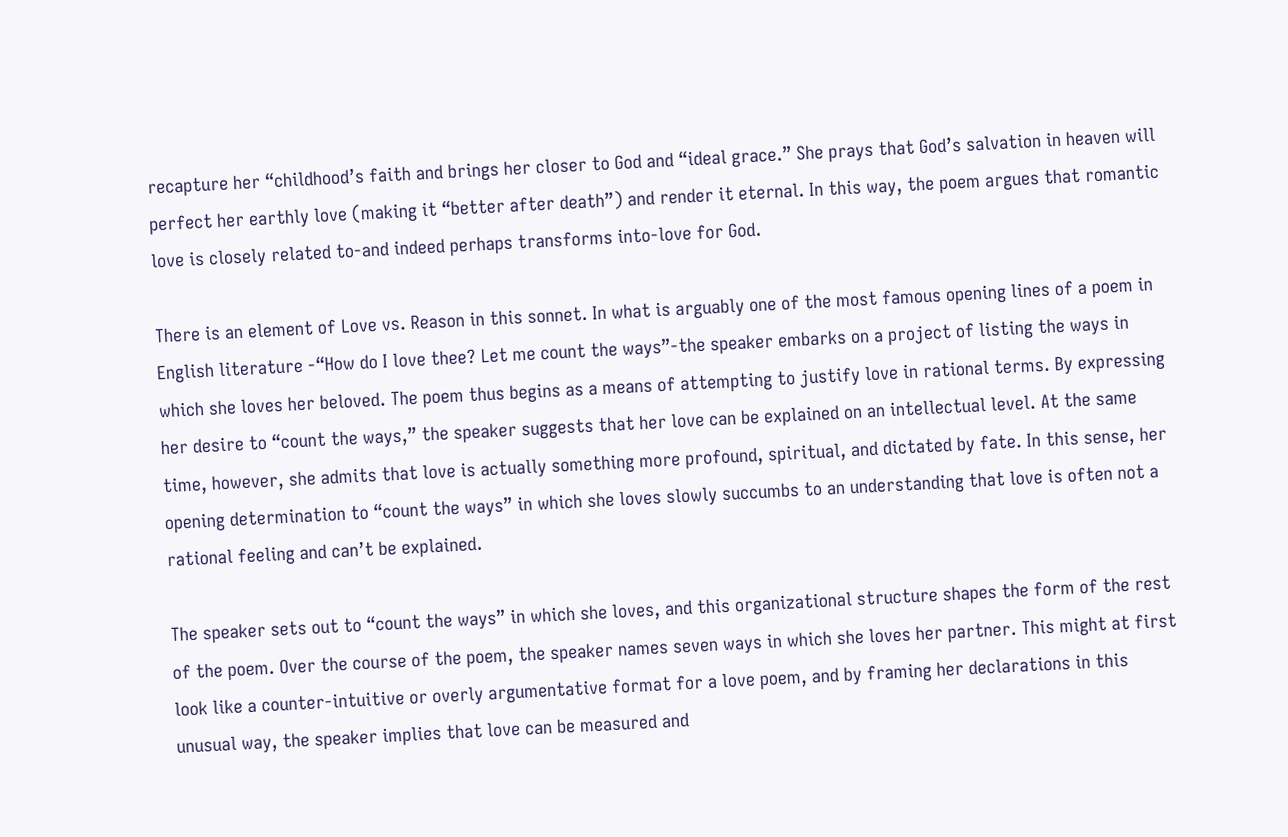recapture her “childhood’s faith and brings her closer to God and “ideal grace.” She prays that God’s salvation in heaven will perfect her earthly love (making it “better after death”) and render it eternal. In this way, the poem argues that romantic love is closely related to-and indeed perhaps transforms into-love for God.

There is an element of Love vs. Reason in this sonnet. In what is arguably one of the most famous opening lines of a poem in English literature -“How do I love thee? Let me count the ways”-the speaker embarks on a project of listing the ways in which she loves her beloved. The poem thus begins as a means of attempting to justify love in rational terms. By expressing her desire to “count the ways,” the speaker suggests that her love can be explained on an intellectual level. At the same time, however, she admits that love is actually something more profound, spiritual, and dictated by fate. In this sense, her opening determination to “count the ways” in which she loves slowly succumbs to an understanding that love is often not a rational feeling and can’t be explained.

The speaker sets out to “count the ways” in which she loves, and this organizational structure shapes the form of the rest of the poem. Over the course of the poem, the speaker names seven ways in which she loves her partner. This might at first look like a counter-intuitive or overly argumentative format for a love poem, and by framing her declarations in this unusual way, the speaker implies that love can be measured and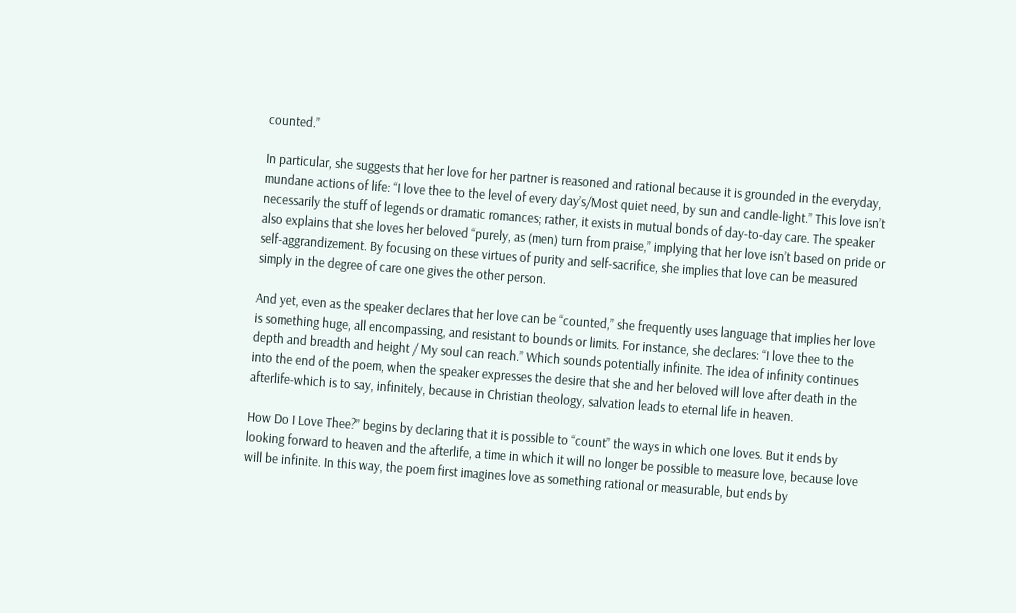counted.”

In particular, she suggests that her love for her partner is reasoned and rational because it is grounded in the everyday, mundane actions of life: “I love thee to the level of every day’s/Most quiet need, by sun and candle-light.” This love isn’t necessarily the stuff of legends or dramatic romances; rather, it exists in mutual bonds of day-to-day care. The speaker also explains that she loves her beloved “purely, as (men) turn from praise,” implying that her love isn’t based on pride or self-aggrandizement. By focusing on these virtues of purity and self-sacrifice, she implies that love can be measured simply in the degree of care one gives the other person.

And yet, even as the speaker declares that her love can be “counted,” she frequently uses language that implies her love is something huge, all encompassing, and resistant to bounds or limits. For instance, she declares: “I love thee to the depth and breadth and height / My soul can reach.” Which sounds potentially infinite. The idea of infinity continues into the end of the poem, when the speaker expresses the desire that she and her beloved will love after death in the afterlife-which is to say, infinitely, because in Christian theology, salvation leads to eternal life in heaven.

How Do I Love Thee?” begins by declaring that it is possible to “count” the ways in which one loves. But it ends by looking forward to heaven and the afterlife, a time in which it will no longer be possible to measure love, because love will be infinite. In this way, the poem first imagines love as something rational or measurable, but ends by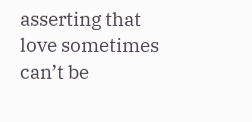asserting that love sometimes can’t be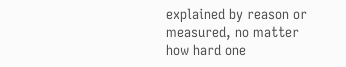explained by reason or measured, no matter how hard one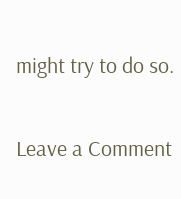might try to do so.

Leave a Comment